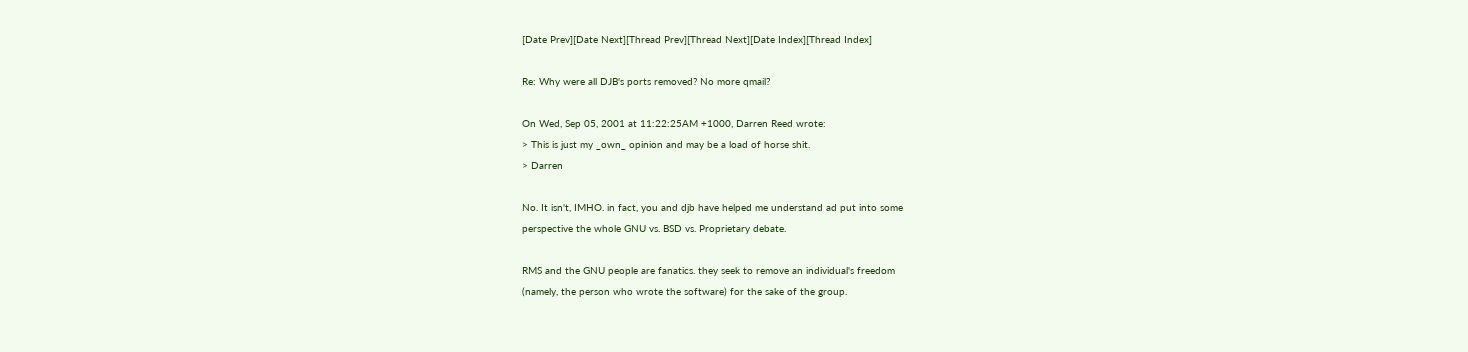[Date Prev][Date Next][Thread Prev][Thread Next][Date Index][Thread Index]

Re: Why were all DJB's ports removed? No more qmail?

On Wed, Sep 05, 2001 at 11:22:25AM +1000, Darren Reed wrote:
> This is just my _own_ opinion and may be a load of horse shit.
> Darren

No. It isn't, IMHO. in fact, you and djb have helped me understand ad put into some
perspective the whole GNU vs. BSD vs. Proprietary debate.

RMS and the GNU people are fanatics. they seek to remove an individual's freedom
(namely, the person who wrote the software) for the sake of the group.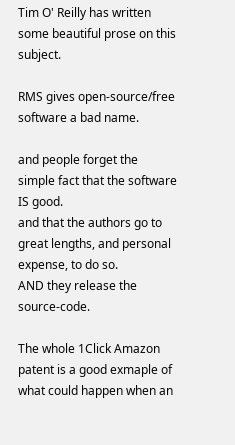Tim O' Reilly has written some beautiful prose on this subject.

RMS gives open-source/free software a bad name.

and people forget the simple fact that the software IS good.
and that the authors go to great lengths, and personal expense, to do so.
AND they release the source-code.

The whole 1Click Amazon patent is a good exmaple of what could happen when an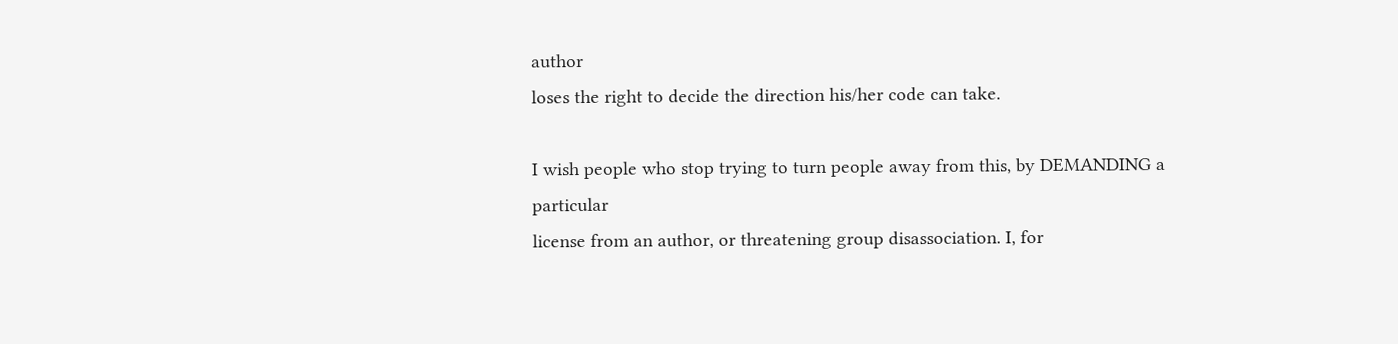author
loses the right to decide the direction his/her code can take.

I wish people who stop trying to turn people away from this, by DEMANDING a particular
license from an author, or threatening group disassociation. I, for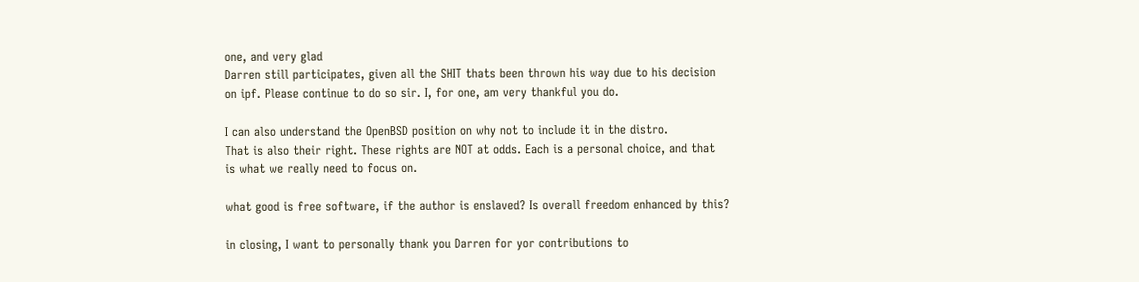one, and very glad
Darren still participates, given all the SHIT thats been thrown his way due to his decision
on ipf. Please continue to do so sir. I, for one, am very thankful you do.

I can also understand the OpenBSD position on why not to include it in the distro.
That is also their right. These rights are NOT at odds. Each is a personal choice, and that
is what we really need to focus on.

what good is free software, if the author is enslaved? Is overall freedom enhanced by this?

in closing, I want to personally thank you Darren for yor contributions to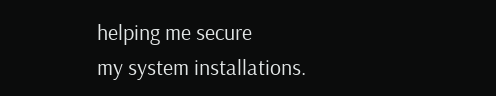helping me secure
my system installations.